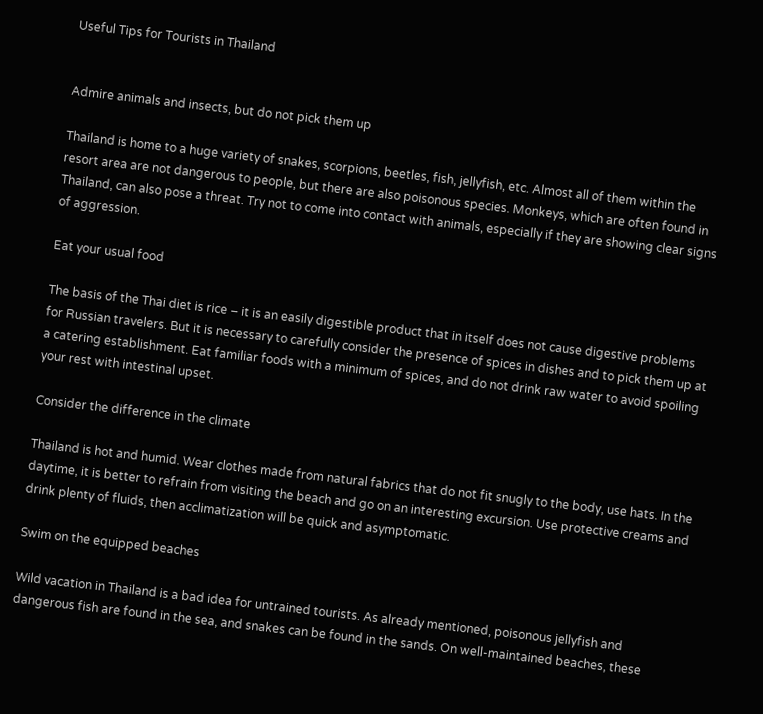Useful Tips for Tourists in Thailand


Admire animals and insects, but do not pick them up

Thailand is home to a huge variety of snakes, scorpions, beetles, fish, jellyfish, etc. Almost all of them within the resort area are not dangerous to people, but there are also poisonous species. Monkeys, which are often found in Thailand, can also pose a threat. Try not to come into contact with animals, especially if they are showing clear signs of aggression.

Eat your usual food

The basis of the Thai diet is rice – it is an easily digestible product that in itself does not cause digestive problems for Russian travelers. But it is necessary to carefully consider the presence of spices in dishes and to pick them up at a catering establishment. Eat familiar foods with a minimum of spices, and do not drink raw water to avoid spoiling your rest with intestinal upset.

Consider the difference in the climate

Thailand is hot and humid. Wear clothes made from natural fabrics that do not fit snugly to the body, use hats. In the daytime, it is better to refrain from visiting the beach and go on an interesting excursion. Use protective creams and drink plenty of fluids, then acclimatization will be quick and asymptomatic.

Swim on the equipped beaches

Wild vacation in Thailand is a bad idea for untrained tourists. As already mentioned, poisonous jellyfish and dangerous fish are found in the sea, and snakes can be found in the sands. On well-maintained beaches, these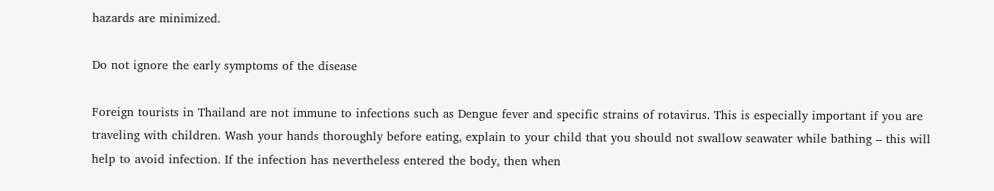hazards are minimized.

Do not ignore the early symptoms of the disease

Foreign tourists in Thailand are not immune to infections such as Dengue fever and specific strains of rotavirus. This is especially important if you are traveling with children. Wash your hands thoroughly before eating, explain to your child that you should not swallow seawater while bathing – this will help to avoid infection. If the infection has nevertheless entered the body, then when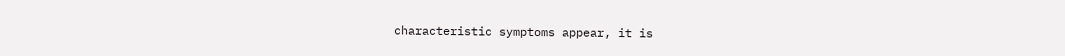characteristic symptoms appear, it is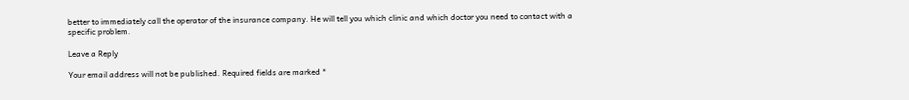better to immediately call the operator of the insurance company. He will tell you which clinic and which doctor you need to contact with a specific problem.

Leave a Reply

Your email address will not be published. Required fields are marked *